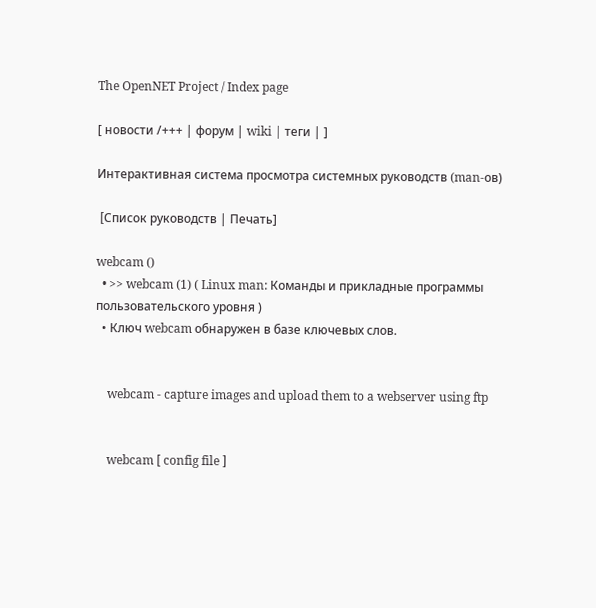The OpenNET Project / Index page

[ новости /+++ | форум | wiki | теги | ]

Интерактивная система просмотра системных руководств (man-ов)

 [Cписок руководств | Печать]

webcam ()
  • >> webcam (1) ( Linux man: Команды и прикладные программы пользовательского уровня )
  • Ключ webcam обнаружен в базе ключевых слов.


    webcam - capture images and upload them to a webserver using ftp


    webcam [ config file ]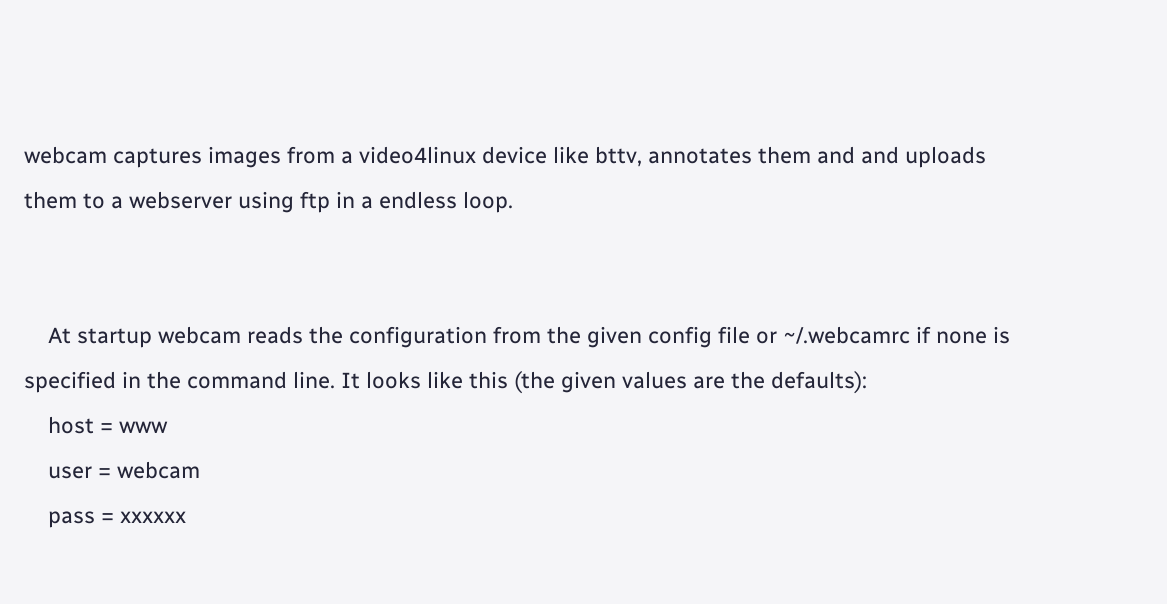webcam captures images from a video4linux device like bttv, annotates them and and uploads them to a webserver using ftp in a endless loop.


    At startup webcam reads the configuration from the given config file or ~/.webcamrc if none is specified in the command line. It looks like this (the given values are the defaults):
    host = www
    user = webcam
    pass = xxxxxx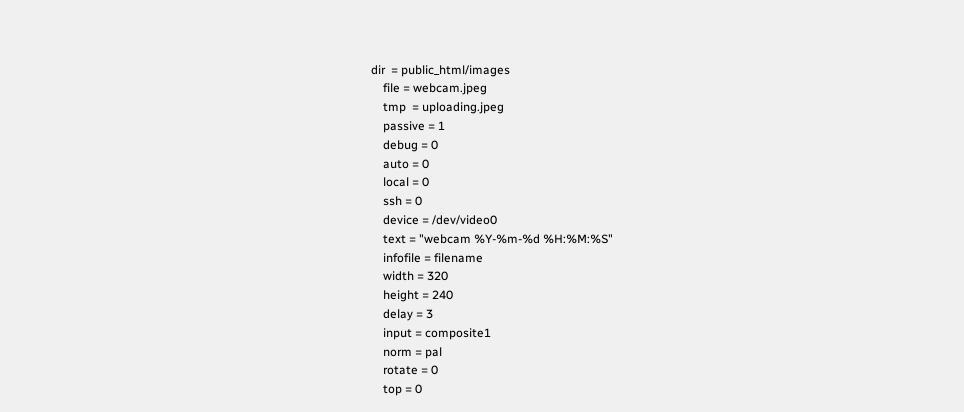dir  = public_html/images
    file = webcam.jpeg
    tmp  = uploading.jpeg
    passive = 1
    debug = 0
    auto = 0
    local = 0
    ssh = 0
    device = /dev/video0
    text = "webcam %Y-%m-%d %H:%M:%S"
    infofile = filename
    width = 320
    height = 240
    delay = 3
    input = composite1
    norm = pal
    rotate = 0
    top = 0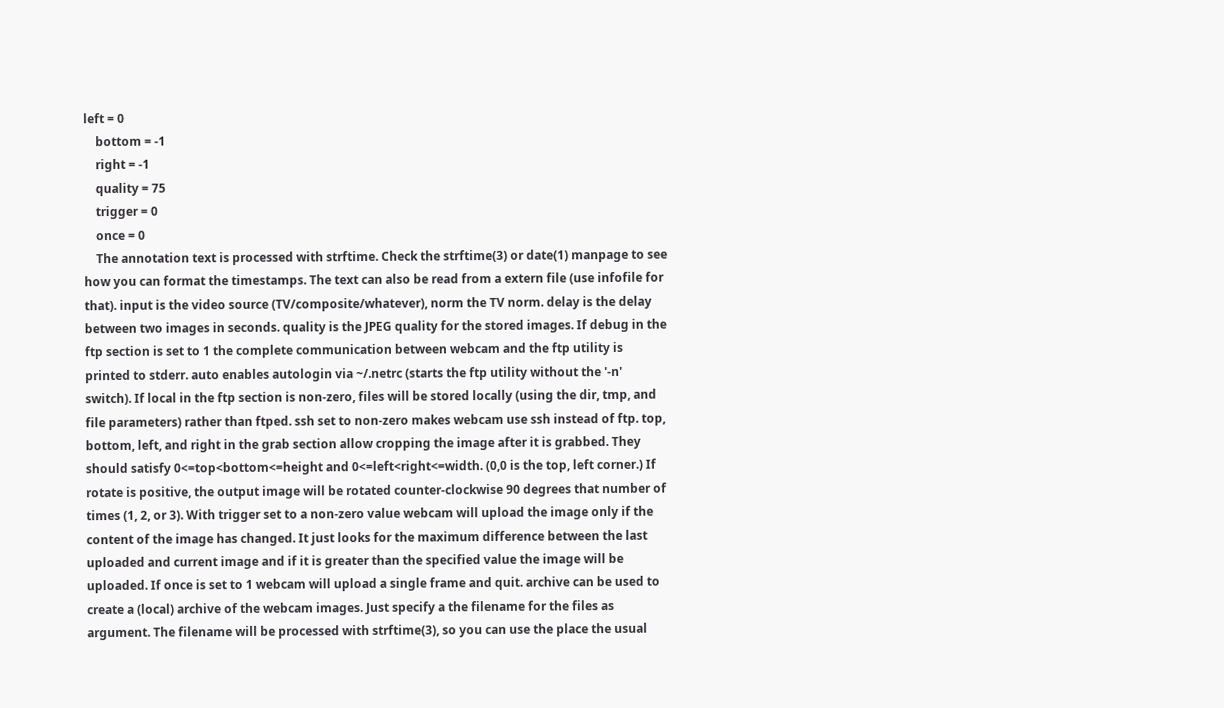left = 0
    bottom = -1
    right = -1
    quality = 75
    trigger = 0
    once = 0
    The annotation text is processed with strftime. Check the strftime(3) or date(1) manpage to see how you can format the timestamps. The text can also be read from a extern file (use infofile for that). input is the video source (TV/composite/whatever), norm the TV norm. delay is the delay between two images in seconds. quality is the JPEG quality for the stored images. If debug in the ftp section is set to 1 the complete communication between webcam and the ftp utility is printed to stderr. auto enables autologin via ~/.netrc (starts the ftp utility without the '-n' switch). If local in the ftp section is non-zero, files will be stored locally (using the dir, tmp, and file parameters) rather than ftped. ssh set to non-zero makes webcam use ssh instead of ftp. top, bottom, left, and right in the grab section allow cropping the image after it is grabbed. They should satisfy 0<=top<bottom<=height and 0<=left<right<=width. (0,0 is the top, left corner.) If rotate is positive, the output image will be rotated counter-clockwise 90 degrees that number of times (1, 2, or 3). With trigger set to a non-zero value webcam will upload the image only if the content of the image has changed. It just looks for the maximum difference between the last uploaded and current image and if it is greater than the specified value the image will be uploaded. If once is set to 1 webcam will upload a single frame and quit. archive can be used to create a (local) archive of the webcam images. Just specify a the filename for the files as argument. The filename will be processed with strftime(3), so you can use the place the usual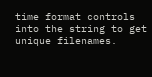time format controls into the string to get unique filenames.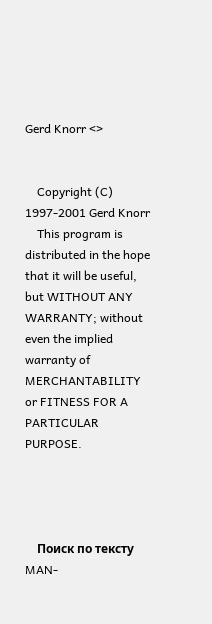Gerd Knorr <>


    Copyright (C) 1997-2001 Gerd Knorr
    This program is distributed in the hope that it will be useful, but WITHOUT ANY WARRANTY; without even the implied warranty of MERCHANTABILITY or FITNESS FOR A PARTICULAR PURPOSE.




    Поиск по тексту MAN-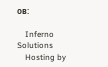ов:

    Inferno Solutions
    Hosting by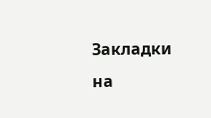Закладки на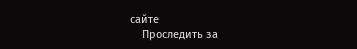сайте
    Проследить за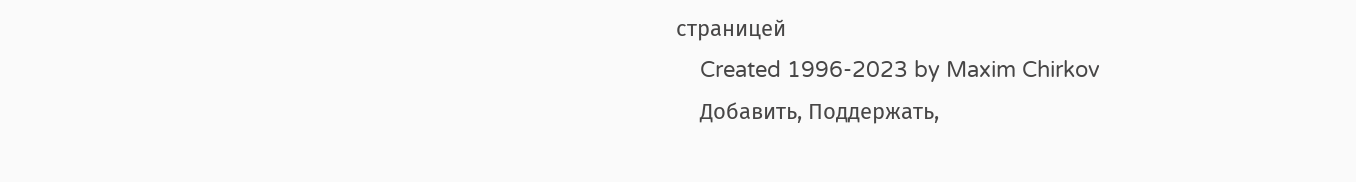страницей
    Created 1996-2023 by Maxim Chirkov
    Добавить, Поддержать,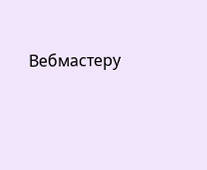Вебмастеру